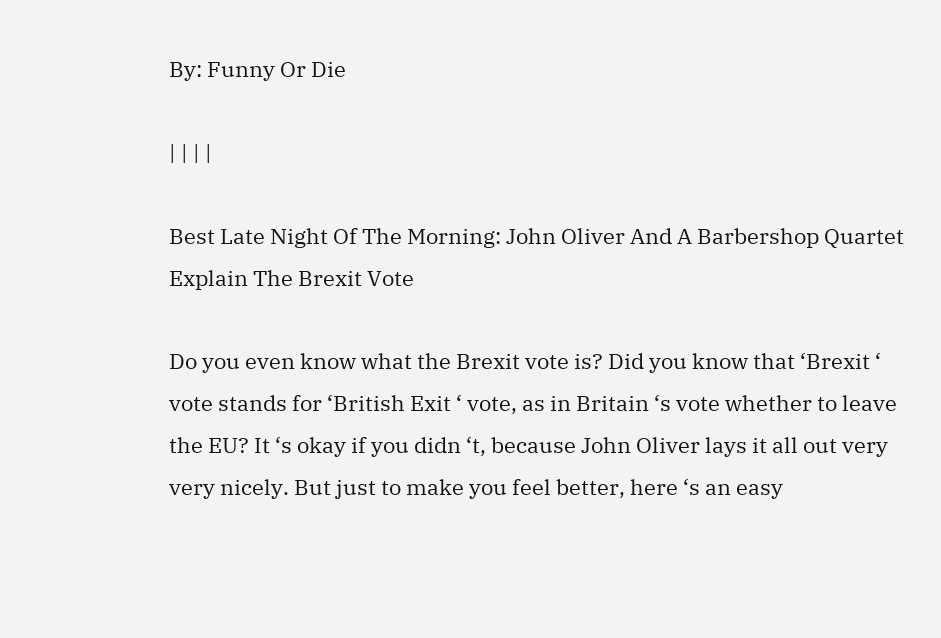By: Funny Or Die

| | | |

Best Late Night Of The Morning: John Oliver And A Barbershop Quartet Explain The Brexit Vote

Do you even know what the Brexit vote is? Did you know that ‘Brexit ‘ vote stands for ‘British Exit ‘ vote, as in Britain ‘s vote whether to leave the EU? It ‘s okay if you didn ‘t, because John Oliver lays it all out very very nicely. But just to make you feel better, here ‘s an easy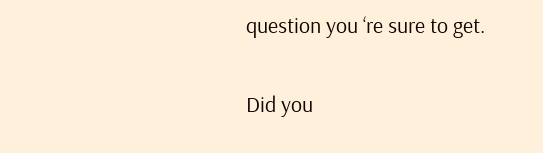question you ‘re sure to get.

Did you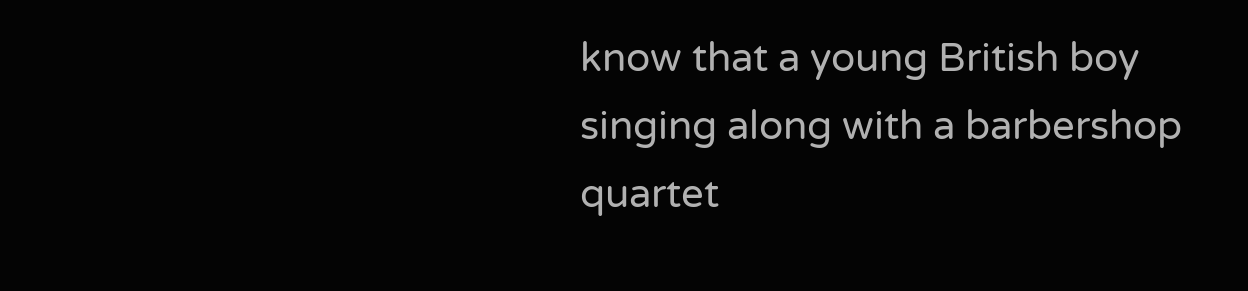know that a young British boy singing along with a barbershop quartet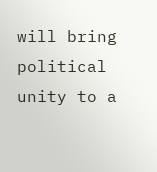will bring political unity to a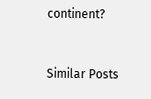continent?


Similar Posts